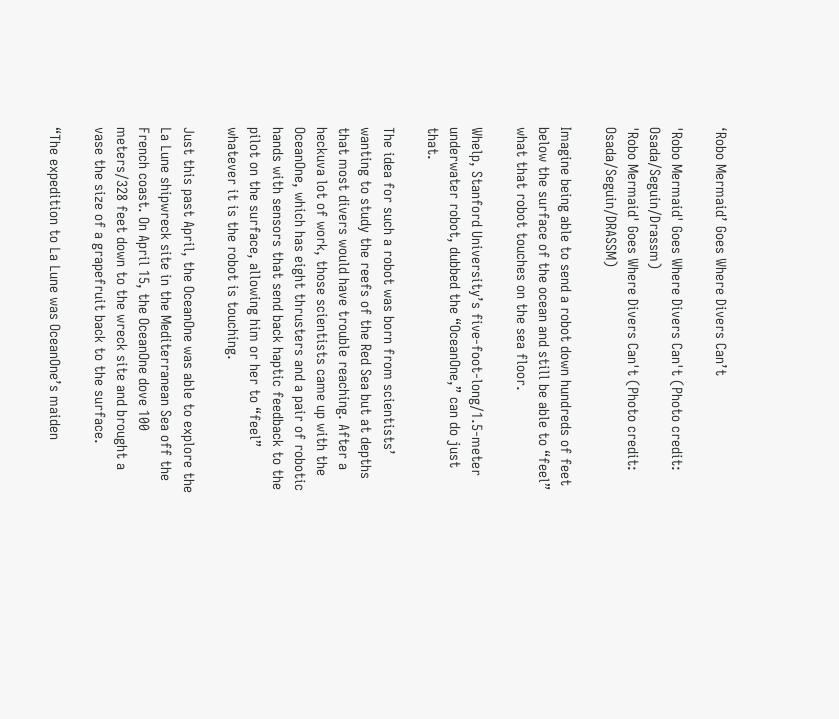‘Robo Mermaid’ Goes Where Divers Can’t

'Robo Mermaid' Goes Where Divers Can't (Photo credit: Osada/Seguin/Drassm)
'Robo Mermaid' Goes Where Divers Can't (Photo credit: Osada/Seguin/DRASSM)

Imagine being able to send a robot down hundreds of feet below the surface of the ocean and still be able to “feel” what that robot touches on the sea floor.

Whelp, Stanford University’s five-foot-long/1.5-meter underwater robot, dubbed the “OceanOne,” can do just that.

The idea for such a robot was born from scientists’ wanting to study the reefs of the Red Sea but at depths that most divers would have trouble reaching. After a heckuva lot of work, those scientists came up with the OceanOne, which has eight thrusters and a pair of robotic hands with sensors that send back haptic feedback to the pilot on the surface, allowing him or her to “feel” whatever it is the robot is touching.

Just this past April, the OceanOne was able to explore the La Lune shipwreck site in the Mediterranean Sea off the French coast. On April 15, the OceanOne dove 100 meters/328 feet down to the wreck site and brought a vase the size of a grapefruit back to the surface.

“The expedition to La Lune was OceanOne’s maiden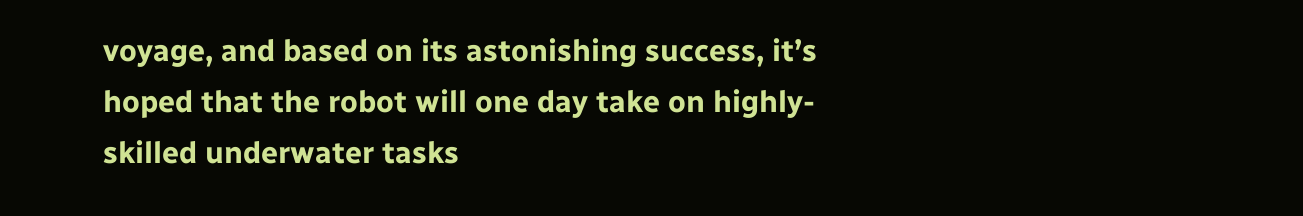voyage, and based on its astonishing success, it’s hoped that the robot will one day take on highly-skilled underwater tasks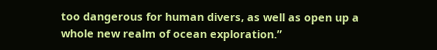too dangerous for human divers, as well as open up a whole new realm of ocean exploration.”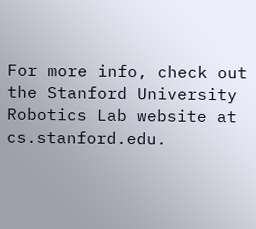For more info, check out the Stanford University Robotics Lab website at cs.stanford.edu.